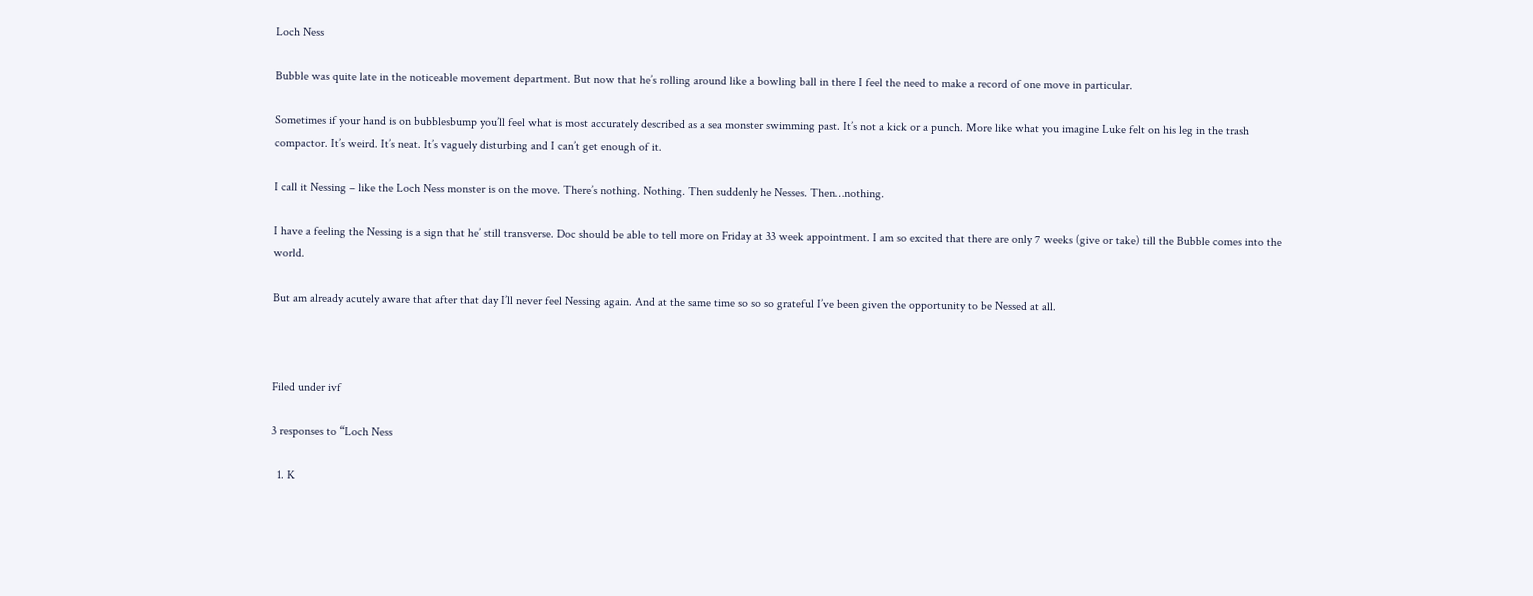Loch Ness

Bubble was quite late in the noticeable movement department. But now that he’s rolling around like a bowling ball in there I feel the need to make a record of one move in particular.

Sometimes if your hand is on bubblesbump you’ll feel what is most accurately described as a sea monster swimming past. It’s not a kick or a punch. More like what you imagine Luke felt on his leg in the trash compactor. It’s weird. It’s neat. It’s vaguely disturbing and I can’t get enough of it.

I call it Nessing – like the Loch Ness monster is on the move. There’s nothing. Nothing. Then suddenly he Nesses. Then…nothing.

I have a feeling the Nessing is a sign that he’ still transverse. Doc should be able to tell more on Friday at 33 week appointment. I am so excited that there are only 7 weeks (give or take) till the Bubble comes into the world.

But am already acutely aware that after that day I’ll never feel Nessing again. And at the same time so so so grateful I’ve been given the opportunity to be Nessed at all.



Filed under ivf

3 responses to “Loch Ness

  1. K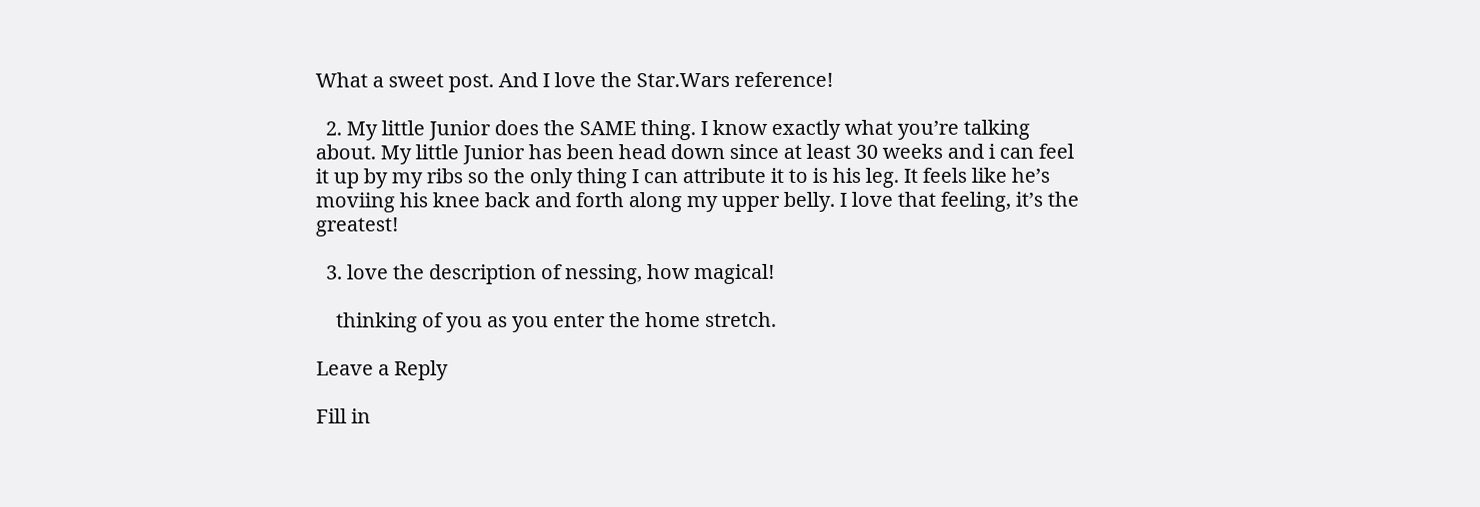What a sweet post. And I love the Star.Wars reference!

  2. My little Junior does the SAME thing. I know exactly what you’re talking about. My little Junior has been head down since at least 30 weeks and i can feel it up by my ribs so the only thing I can attribute it to is his leg. It feels like he’s moviing his knee back and forth along my upper belly. I love that feeling, it’s the greatest!

  3. love the description of nessing, how magical!

    thinking of you as you enter the home stretch.

Leave a Reply

Fill in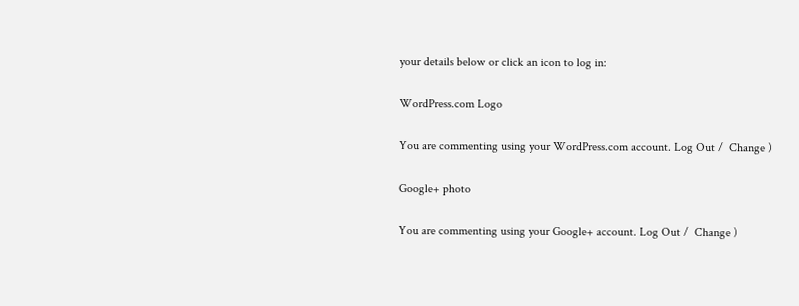your details below or click an icon to log in:

WordPress.com Logo

You are commenting using your WordPress.com account. Log Out /  Change )

Google+ photo

You are commenting using your Google+ account. Log Out /  Change )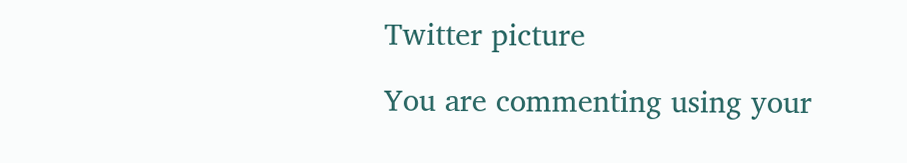Twitter picture

You are commenting using your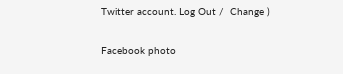Twitter account. Log Out /  Change )

Facebook photo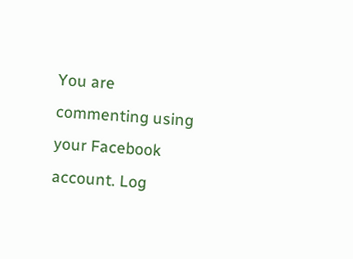You are commenting using your Facebook account. Log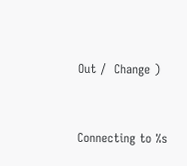Out /  Change )


Connecting to %s